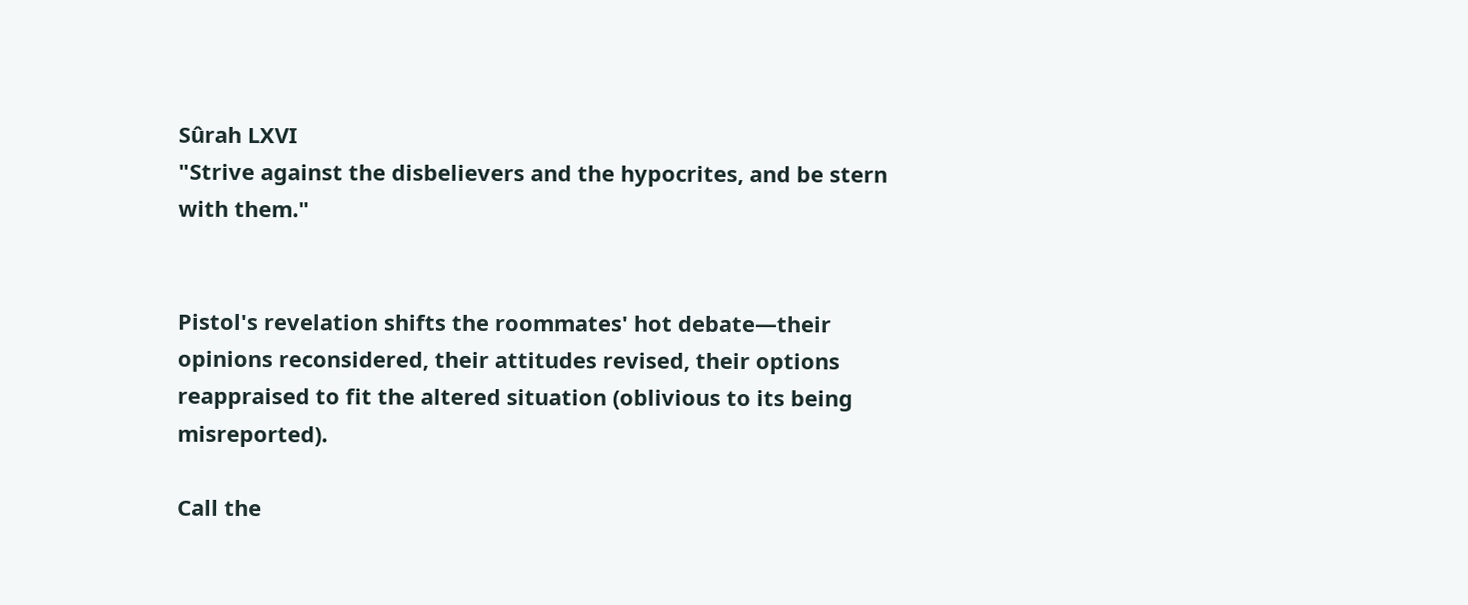Sûrah LXVI
"Strive against the disbelievers and the hypocrites, and be stern with them."


Pistol's revelation shifts the roommates' hot debate—their opinions reconsidered, their attitudes revised, their options reappraised to fit the altered situation (oblivious to its being misreported).

Call the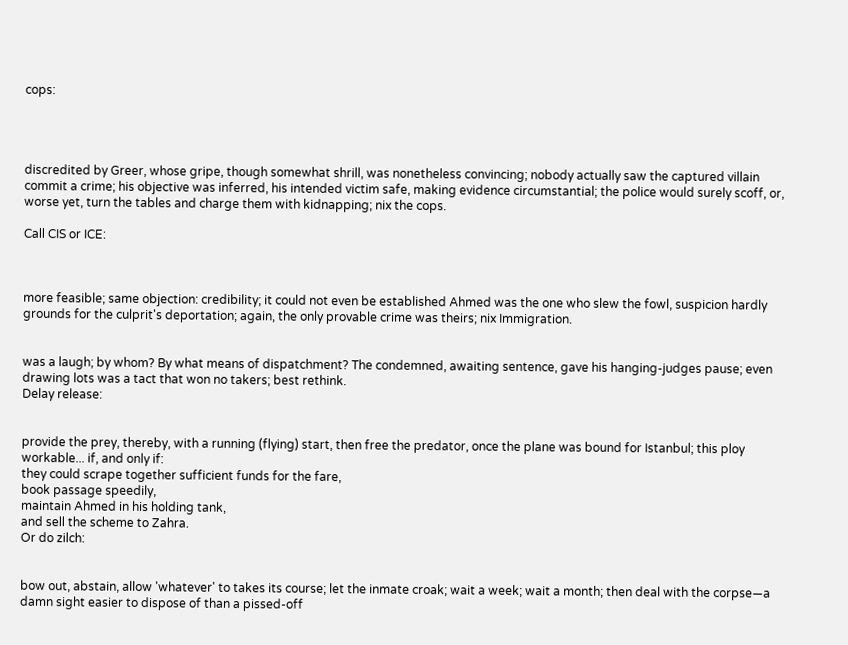cops:




discredited by Greer, whose gripe, though somewhat shrill, was nonetheless convincing; nobody actually saw the captured villain commit a crime; his objective was inferred, his intended victim safe, making evidence circumstantial; the police would surely scoff, or, worse yet, turn the tables and charge them with kidnapping; nix the cops.

Call CIS or ICE:



more feasible; same objection: credibility; it could not even be established Ahmed was the one who slew the fowl, suspicion hardly grounds for the culprit's deportation; again, the only provable crime was theirs; nix Immigration.


was a laugh; by whom? By what means of dispatchment? The condemned, awaiting sentence, gave his hanging-judges pause; even drawing lots was a tact that won no takers; best rethink.
Delay release:


provide the prey, thereby, with a running (flying) start, then free the predator, once the plane was bound for Istanbul; this ploy workable... if, and only if:
they could scrape together sufficient funds for the fare,
book passage speedily,
maintain Ahmed in his holding tank,
and sell the scheme to Zahra.
Or do zilch:


bow out, abstain, allow 'whatever' to takes its course; let the inmate croak; wait a week; wait a month; then deal with the corpse—a damn sight easier to dispose of than a pissed-off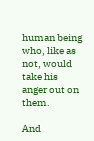human being who, like as not, would take his anger out on them.

And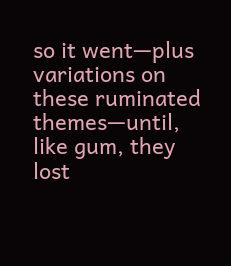so it went—plus variations on these ruminated themes—until, like gum, they lost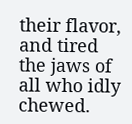their flavor, and tired the jaws of all who idly chewed.